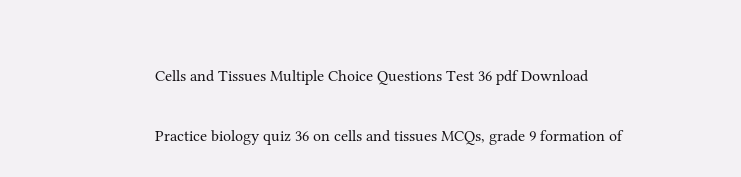Cells and Tissues Multiple Choice Questions Test 36 pdf Download

Practice biology quiz 36 on cells and tissues MCQs, grade 9 formation of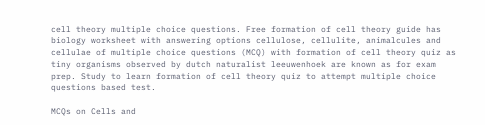cell theory multiple choice questions. Free formation of cell theory guide has biology worksheet with answering options cellulose, cellulite, animalcules and cellulae of multiple choice questions (MCQ) with formation of cell theory quiz as tiny organisms observed by dutch naturalist leeuwenhoek are known as for exam prep. Study to learn formation of cell theory quiz to attempt multiple choice questions based test.

MCQs on Cells and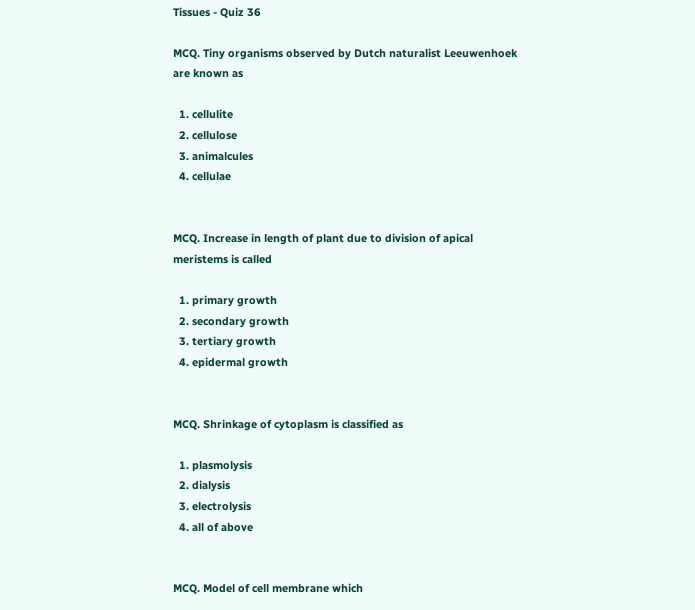Tissues - Quiz 36

MCQ. Tiny organisms observed by Dutch naturalist Leeuwenhoek are known as

  1. cellulite
  2. cellulose
  3. animalcules
  4. cellulae


MCQ. Increase in length of plant due to division of apical meristems is called

  1. primary growth
  2. secondary growth
  3. tertiary growth
  4. epidermal growth


MCQ. Shrinkage of cytoplasm is classified as

  1. plasmolysis
  2. dialysis
  3. electrolysis
  4. all of above


MCQ. Model of cell membrane which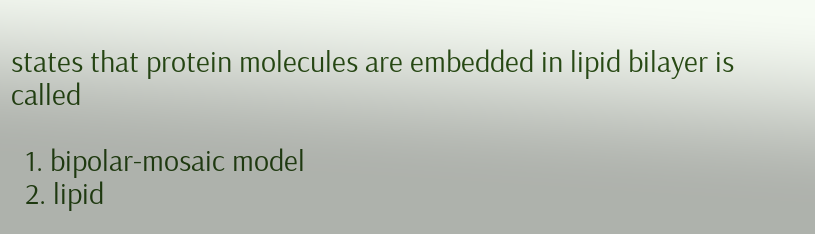states that protein molecules are embedded in lipid bilayer is called

  1. bipolar-mosaic model
  2. lipid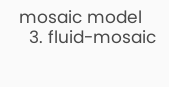mosaic model
  3. fluid-mosaic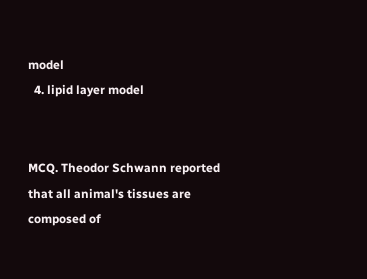model
  4. lipid layer model


MCQ. Theodor Schwann reported that all animal's tissues are composed of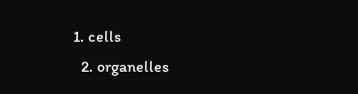1. cells
  2. organelles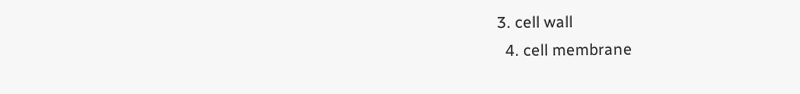3. cell wall
  4. cell membrane